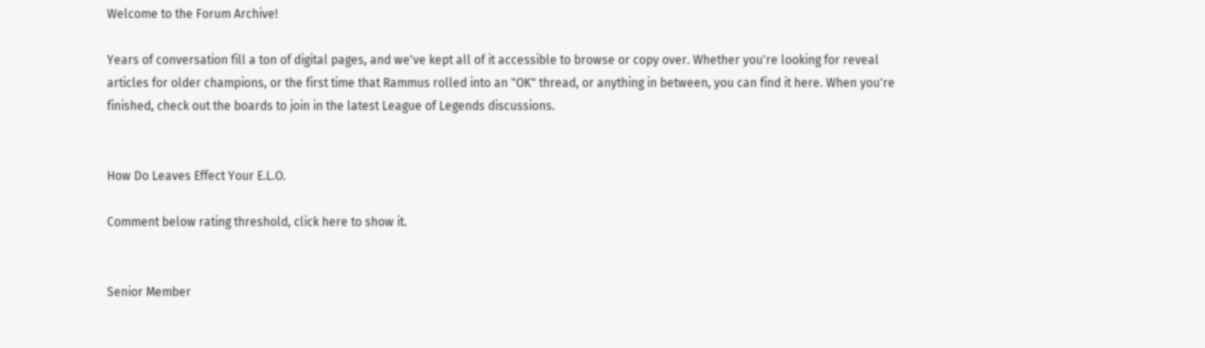Welcome to the Forum Archive!

Years of conversation fill a ton of digital pages, and we've kept all of it accessible to browse or copy over. Whether you're looking for reveal articles for older champions, or the first time that Rammus rolled into an "OK" thread, or anything in between, you can find it here. When you're finished, check out the boards to join in the latest League of Legends discussions.


How Do Leaves Effect Your E.L.O.

Comment below rating threshold, click here to show it.


Senior Member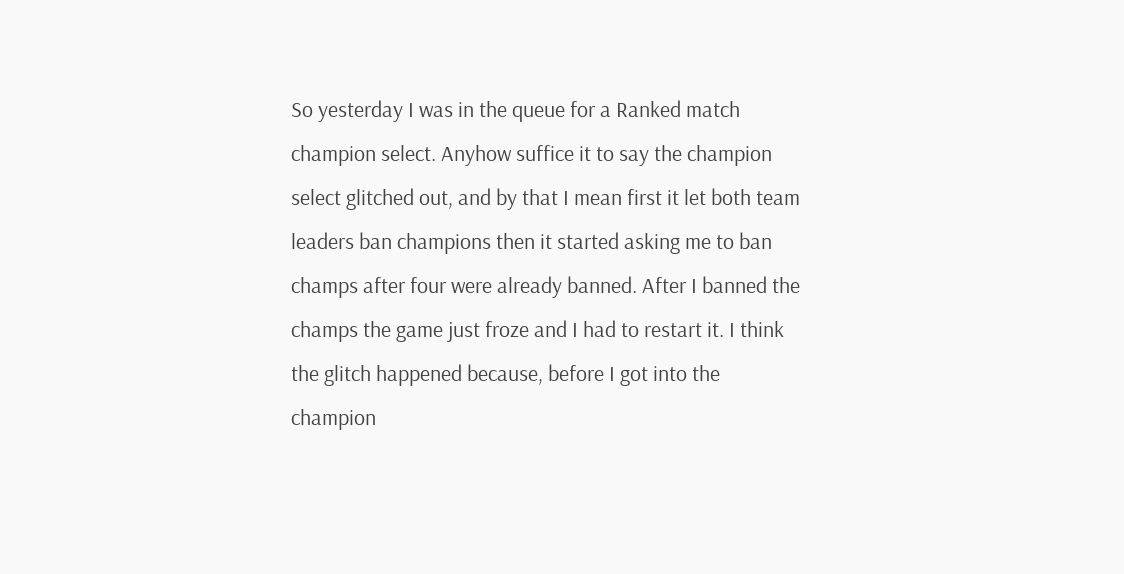So yesterday I was in the queue for a Ranked match champion select. Anyhow suffice it to say the champion select glitched out, and by that I mean first it let both team leaders ban champions then it started asking me to ban champs after four were already banned. After I banned the champs the game just froze and I had to restart it. I think the glitch happened because, before I got into the champion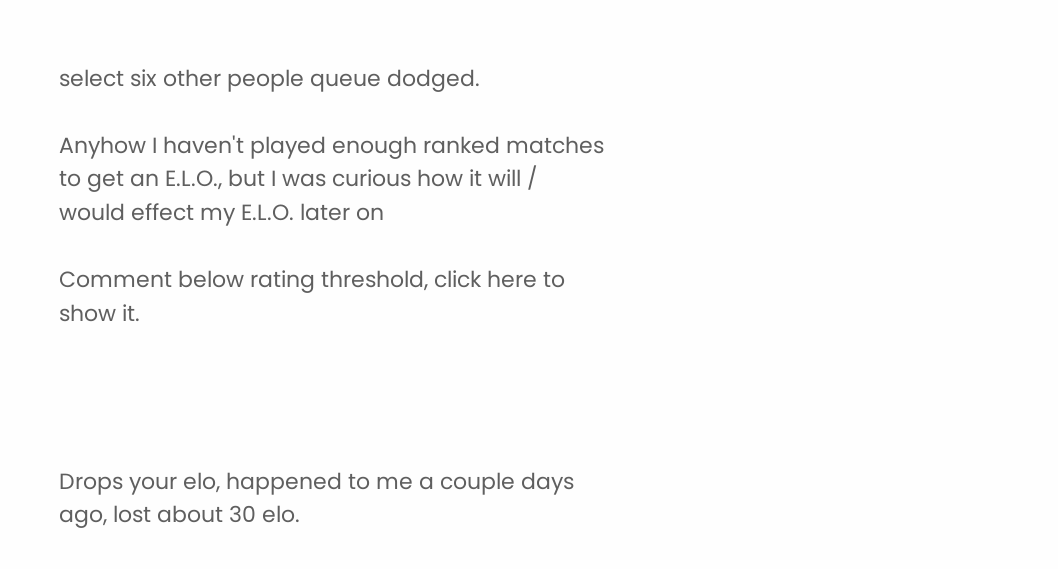select six other people queue dodged.

Anyhow I haven't played enough ranked matches to get an E.L.O., but I was curious how it will / would effect my E.L.O. later on

Comment below rating threshold, click here to show it.




Drops your elo, happened to me a couple days ago, lost about 30 elo.